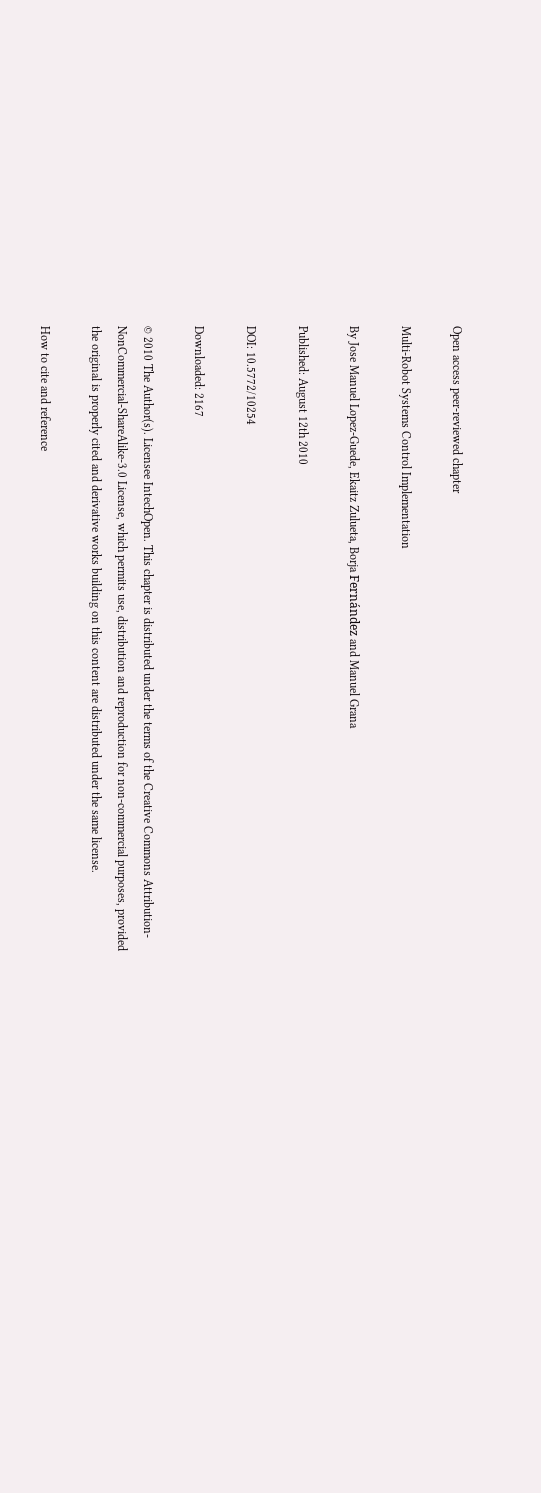Open access peer-reviewed chapter

Multi-Robot Systems Control Implementation

By Jose Manuel Lopez-Guede, Ekaitz Zulueta, Borja Fernández and Manuel Grana

Published: August 12th 2010

DOI: 10.5772/10254

Downloaded: 2167

© 2010 The Author(s). Licensee IntechOpen. This chapter is distributed under the terms of the Creative Commons Attribution-NonCommercial-ShareAlike-3.0 License, which permits use, distribution and reproduction for non-commercial purposes, provided the original is properly cited and derivative works building on this content are distributed under the same license.

How to cite and reference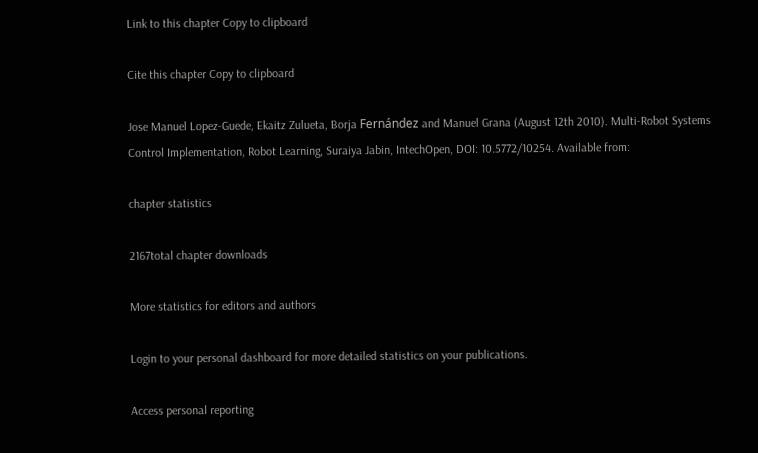Link to this chapter Copy to clipboard

Cite this chapter Copy to clipboard

Jose Manuel Lopez-Guede, Ekaitz Zulueta, Borja Fernández and Manuel Grana (August 12th 2010). Multi-Robot Systems Control Implementation, Robot Learning, Suraiya Jabin, IntechOpen, DOI: 10.5772/10254. Available from:

chapter statistics

2167total chapter downloads

More statistics for editors and authors

Login to your personal dashboard for more detailed statistics on your publications.

Access personal reporting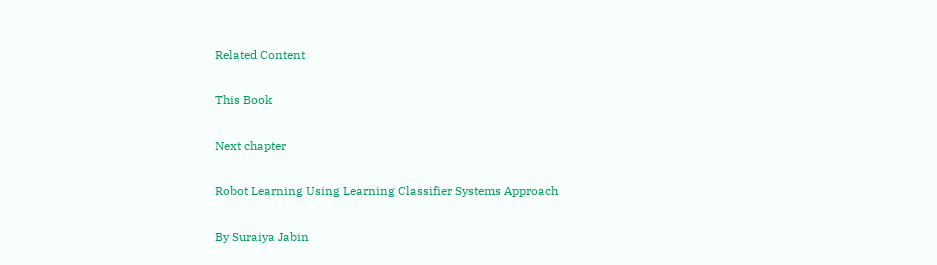Related Content

This Book

Next chapter

Robot Learning Using Learning Classifier Systems Approach

By Suraiya Jabin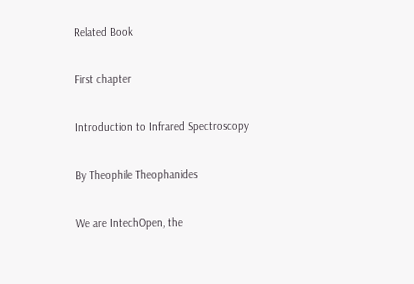Related Book

First chapter

Introduction to Infrared Spectroscopy

By Theophile Theophanides

We are IntechOpen, the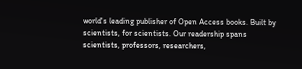world's leading publisher of Open Access books. Built by scientists, for scientists. Our readership spans scientists, professors, researchers,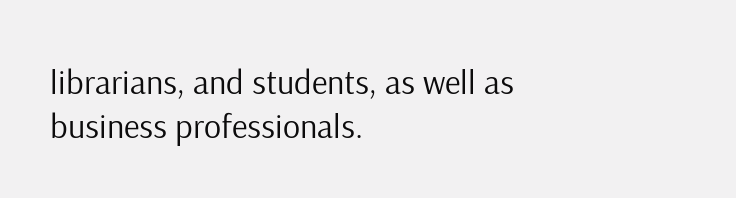librarians, and students, as well as business professionals.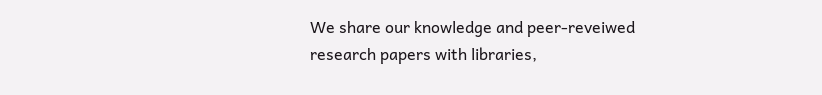We share our knowledge and peer-reveiwed research papers with libraries,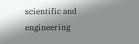scientific and engineering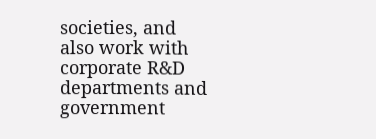societies, and also work with corporate R&D departments and government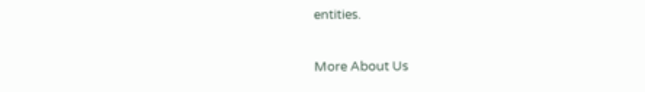entities.

More About Us